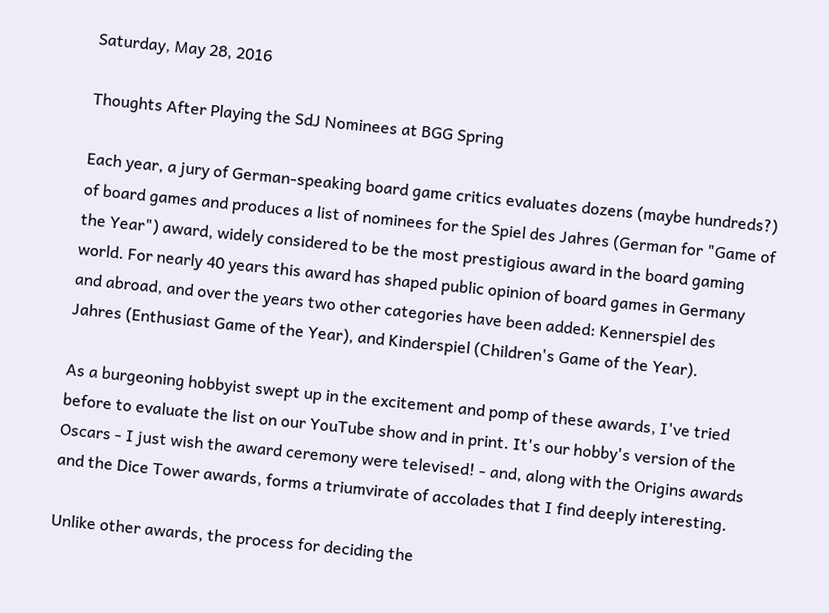Saturday, May 28, 2016

Thoughts After Playing the SdJ Nominees at BGG Spring

Each year, a jury of German-speaking board game critics evaluates dozens (maybe hundreds?) of board games and produces a list of nominees for the Spiel des Jahres (German for "Game of the Year") award, widely considered to be the most prestigious award in the board gaming world. For nearly 40 years this award has shaped public opinion of board games in Germany and abroad, and over the years two other categories have been added: Kennerspiel des Jahres (Enthusiast Game of the Year), and Kinderspiel (Children's Game of the Year).

As a burgeoning hobbyist swept up in the excitement and pomp of these awards, I've tried before to evaluate the list on our YouTube show and in print. It's our hobby's version of the Oscars - I just wish the award ceremony were televised! - and, along with the Origins awards and the Dice Tower awards, forms a triumvirate of accolades that I find deeply interesting.

Unlike other awards, the process for deciding the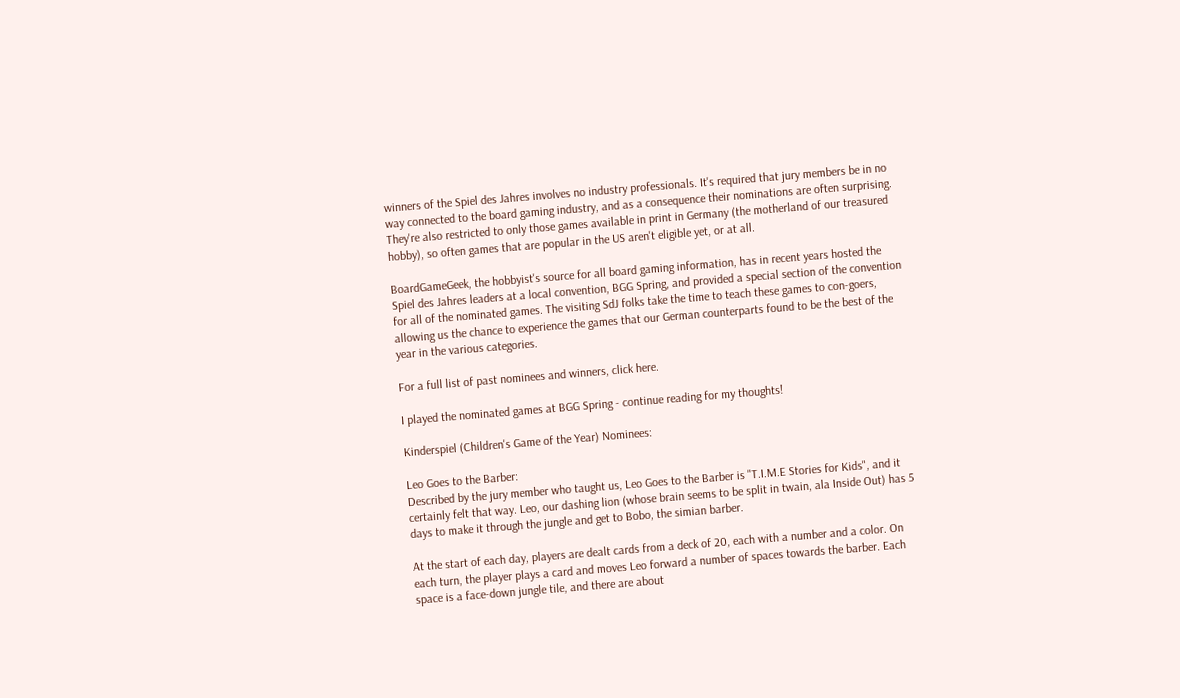winners of the Spiel des Jahres involves no industry professionals. It's required that jury members be in no way connected to the board gaming industry, and as a consequence their nominations are often surprising. They're also restricted to only those games available in print in Germany (the motherland of our treasured hobby), so often games that are popular in the US aren't eligible yet, or at all.

BoardGameGeek, the hobbyist's source for all board gaming information, has in recent years hosted the Spiel des Jahres leaders at a local convention, BGG Spring, and provided a special section of the convention for all of the nominated games. The visiting SdJ folks take the time to teach these games to con-goers, allowing us the chance to experience the games that our German counterparts found to be the best of the year in the various categories.

For a full list of past nominees and winners, click here.

I played the nominated games at BGG Spring - continue reading for my thoughts!

Kinderspiel (Children's Game of the Year) Nominees:

Leo Goes to the Barber:
Described by the jury member who taught us, Leo Goes to the Barber is "T.I.M.E Stories for Kids", and it certainly felt that way. Leo, our dashing lion (whose brain seems to be split in twain, ala Inside Out) has 5 days to make it through the jungle and get to Bobo, the simian barber.

At the start of each day, players are dealt cards from a deck of 20, each with a number and a color. On each turn, the player plays a card and moves Leo forward a number of spaces towards the barber. Each space is a face-down jungle tile, and there are about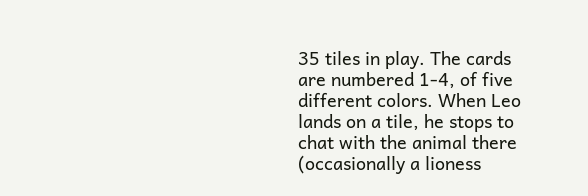35 tiles in play. The cards are numbered 1-4, of five different colors. When Leo lands on a tile, he stops to chat with the animal there (occasionally a lioness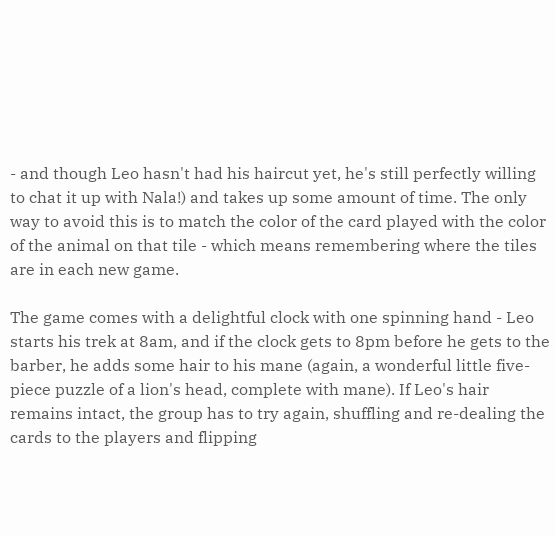- and though Leo hasn't had his haircut yet, he's still perfectly willing to chat it up with Nala!) and takes up some amount of time. The only way to avoid this is to match the color of the card played with the color of the animal on that tile - which means remembering where the tiles are in each new game.

The game comes with a delightful clock with one spinning hand - Leo starts his trek at 8am, and if the clock gets to 8pm before he gets to the barber, he adds some hair to his mane (again, a wonderful little five-piece puzzle of a lion's head, complete with mane). If Leo's hair remains intact, the group has to try again, shuffling and re-dealing the cards to the players and flipping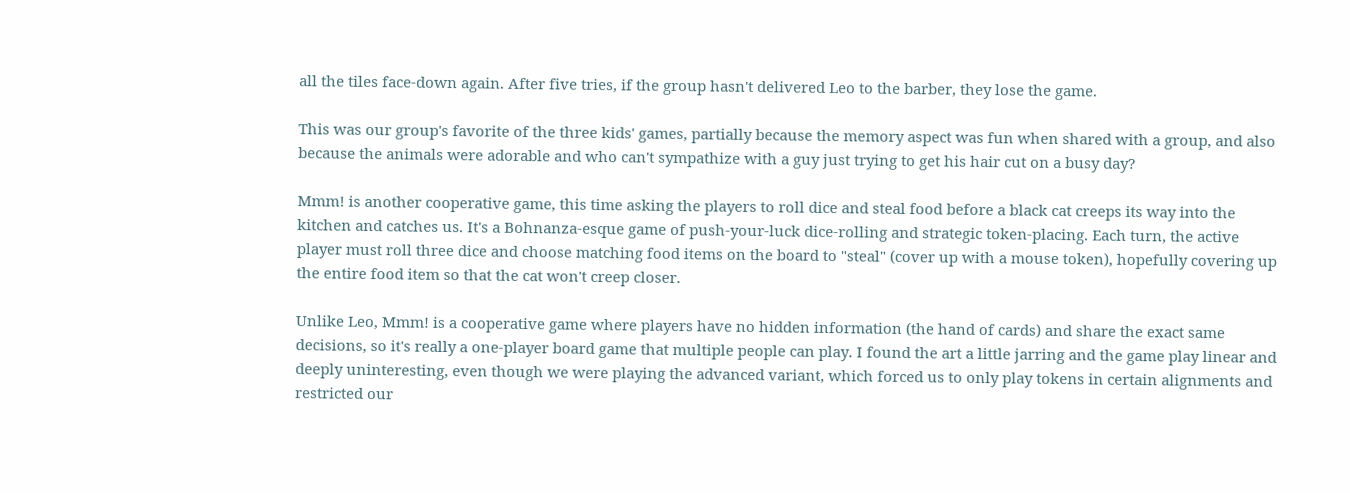all the tiles face-down again. After five tries, if the group hasn't delivered Leo to the barber, they lose the game.

This was our group's favorite of the three kids' games, partially because the memory aspect was fun when shared with a group, and also because the animals were adorable and who can't sympathize with a guy just trying to get his hair cut on a busy day?

Mmm! is another cooperative game, this time asking the players to roll dice and steal food before a black cat creeps its way into the kitchen and catches us. It's a Bohnanza-esque game of push-your-luck dice-rolling and strategic token-placing. Each turn, the active player must roll three dice and choose matching food items on the board to "steal" (cover up with a mouse token), hopefully covering up the entire food item so that the cat won't creep closer.

Unlike Leo, Mmm! is a cooperative game where players have no hidden information (the hand of cards) and share the exact same decisions, so it's really a one-player board game that multiple people can play. I found the art a little jarring and the game play linear and deeply uninteresting, even though we were playing the advanced variant, which forced us to only play tokens in certain alignments and restricted our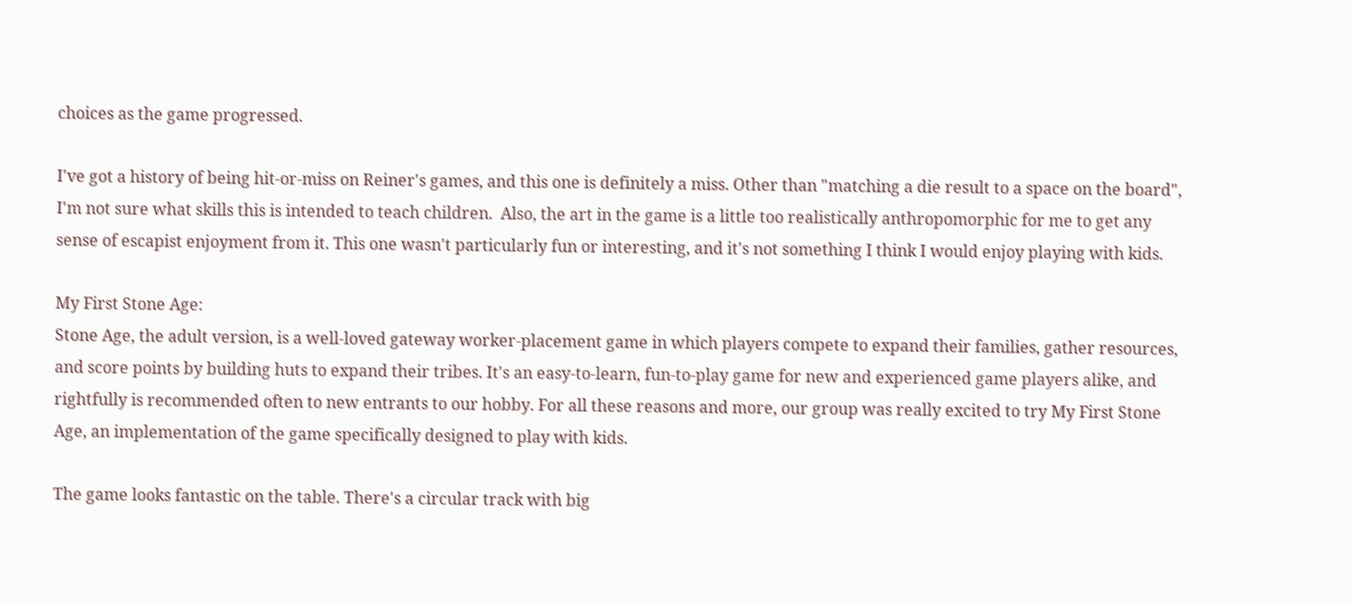choices as the game progressed.

I've got a history of being hit-or-miss on Reiner's games, and this one is definitely a miss. Other than "matching a die result to a space on the board", I'm not sure what skills this is intended to teach children.  Also, the art in the game is a little too realistically anthropomorphic for me to get any sense of escapist enjoyment from it. This one wasn't particularly fun or interesting, and it's not something I think I would enjoy playing with kids.

My First Stone Age:
Stone Age, the adult version, is a well-loved gateway worker-placement game in which players compete to expand their families, gather resources, and score points by building huts to expand their tribes. It's an easy-to-learn, fun-to-play game for new and experienced game players alike, and rightfully is recommended often to new entrants to our hobby. For all these reasons and more, our group was really excited to try My First Stone Age, an implementation of the game specifically designed to play with kids.

The game looks fantastic on the table. There's a circular track with big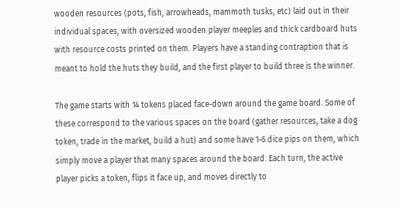wooden resources (pots, fish, arrowheads, mammoth tusks, etc) laid out in their individual spaces, with oversized wooden player meeples and thick cardboard huts with resource costs printed on them. Players have a standing contraption that is meant to hold the huts they build, and the first player to build three is the winner.

The game starts with 14 tokens placed face-down around the game board. Some of these correspond to the various spaces on the board (gather resources, take a dog token, trade in the market, build a hut) and some have 1-6 dice pips on them, which simply move a player that many spaces around the board. Each turn, the active player picks a token, flips it face up, and moves directly to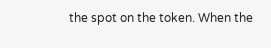the spot on the token. When the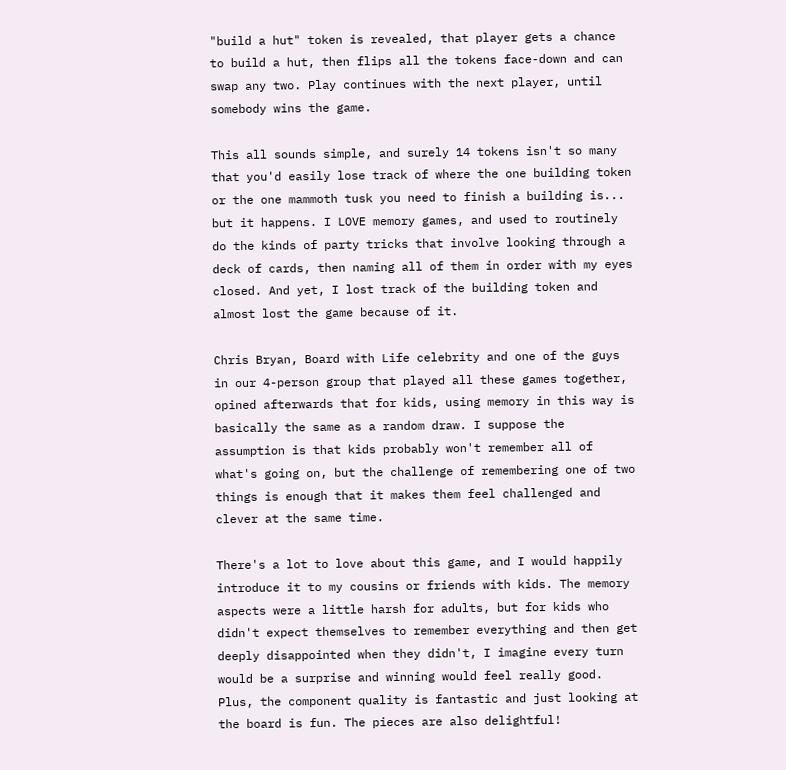"build a hut" token is revealed, that player gets a chance to build a hut, then flips all the tokens face-down and can swap any two. Play continues with the next player, until somebody wins the game.

This all sounds simple, and surely 14 tokens isn't so many that you'd easily lose track of where the one building token or the one mammoth tusk you need to finish a building is... but it happens. I LOVE memory games, and used to routinely do the kinds of party tricks that involve looking through a deck of cards, then naming all of them in order with my eyes closed. And yet, I lost track of the building token and almost lost the game because of it.

Chris Bryan, Board with Life celebrity and one of the guys in our 4-person group that played all these games together, opined afterwards that for kids, using memory in this way is basically the same as a random draw. I suppose the assumption is that kids probably won't remember all of what's going on, but the challenge of remembering one of two things is enough that it makes them feel challenged and clever at the same time.

There's a lot to love about this game, and I would happily introduce it to my cousins or friends with kids. The memory aspects were a little harsh for adults, but for kids who didn't expect themselves to remember everything and then get deeply disappointed when they didn't, I imagine every turn would be a surprise and winning would feel really good. Plus, the component quality is fantastic and just looking at the board is fun. The pieces are also delightful!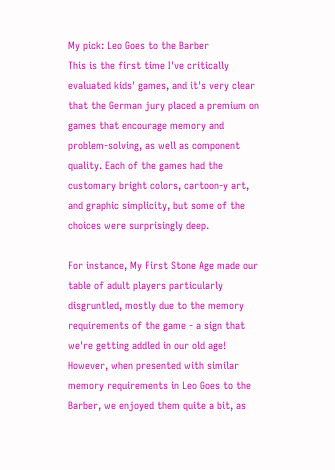My pick: Leo Goes to the Barber
This is the first time I've critically evaluated kids' games, and it's very clear that the German jury placed a premium on games that encourage memory and problem-solving, as well as component quality. Each of the games had the customary bright colors, cartoon-y art, and graphic simplicity, but some of the choices were surprisingly deep.

For instance, My First Stone Age made our table of adult players particularly disgruntled, mostly due to the memory requirements of the game - a sign that we're getting addled in our old age! However, when presented with similar memory requirements in Leo Goes to the Barber, we enjoyed them quite a bit, as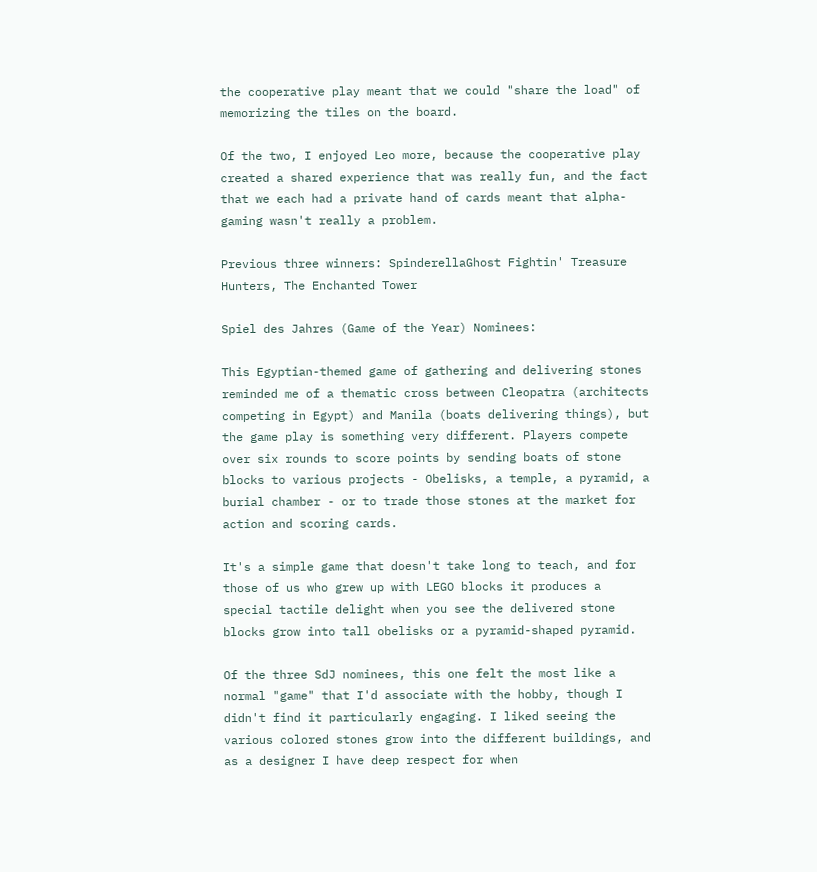the cooperative play meant that we could "share the load" of memorizing the tiles on the board.

Of the two, I enjoyed Leo more, because the cooperative play created a shared experience that was really fun, and the fact that we each had a private hand of cards meant that alpha-gaming wasn't really a problem.

Previous three winners: SpinderellaGhost Fightin' Treasure Hunters, The Enchanted Tower

Spiel des Jahres (Game of the Year) Nominees:

This Egyptian-themed game of gathering and delivering stones reminded me of a thematic cross between Cleopatra (architects competing in Egypt) and Manila (boats delivering things), but the game play is something very different. Players compete over six rounds to score points by sending boats of stone blocks to various projects - Obelisks, a temple, a pyramid, a burial chamber - or to trade those stones at the market for action and scoring cards.

It's a simple game that doesn't take long to teach, and for those of us who grew up with LEGO blocks it produces a special tactile delight when you see the delivered stone blocks grow into tall obelisks or a pyramid-shaped pyramid.

Of the three SdJ nominees, this one felt the most like a normal "game" that I'd associate with the hobby, though I didn't find it particularly engaging. I liked seeing the various colored stones grow into the different buildings, and as a designer I have deep respect for when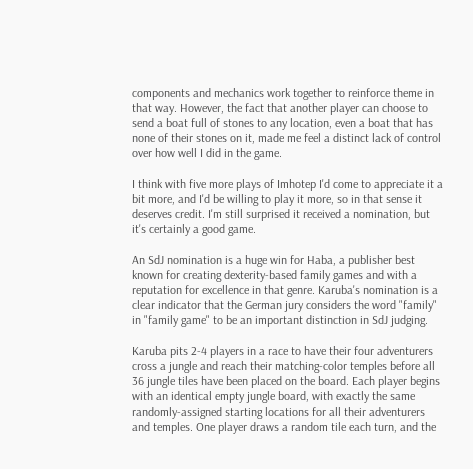components and mechanics work together to reinforce theme in that way. However, the fact that another player can choose to send a boat full of stones to any location, even a boat that has none of their stones on it, made me feel a distinct lack of control over how well I did in the game.

I think with five more plays of Imhotep I'd come to appreciate it a bit more, and I'd be willing to play it more, so in that sense it deserves credit. I'm still surprised it received a nomination, but it's certainly a good game.

An SdJ nomination is a huge win for Haba, a publisher best known for creating dexterity-based family games and with a reputation for excellence in that genre. Karuba's nomination is a clear indicator that the German jury considers the word "family" in "family game" to be an important distinction in SdJ judging.

Karuba pits 2-4 players in a race to have their four adventurers cross a jungle and reach their matching-color temples before all 36 jungle tiles have been placed on the board. Each player begins with an identical empty jungle board, with exactly the same randomly-assigned starting locations for all their adventurers and temples. One player draws a random tile each turn, and the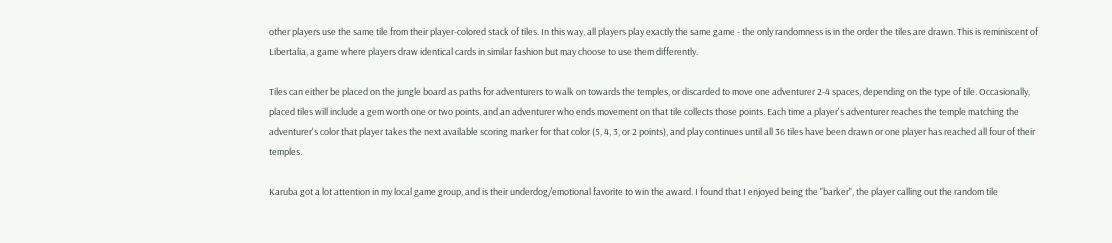other players use the same tile from their player-colored stack of tiles. In this way, all players play exactly the same game - the only randomness is in the order the tiles are drawn. This is reminiscent of Libertalia, a game where players draw identical cards in similar fashion but may choose to use them differently.

Tiles can either be placed on the jungle board as paths for adventurers to walk on towards the temples, or discarded to move one adventurer 2-4 spaces, depending on the type of tile. Occasionally, placed tiles will include a gem worth one or two points, and an adventurer who ends movement on that tile collects those points. Each time a player's adventurer reaches the temple matching the adventurer's color that player takes the next available scoring marker for that color (5, 4, 3, or 2 points), and play continues until all 36 tiles have been drawn or one player has reached all four of their temples.

Karuba got a lot attention in my local game group, and is their underdog/emotional favorite to win the award. I found that I enjoyed being the "barker", the player calling out the random tile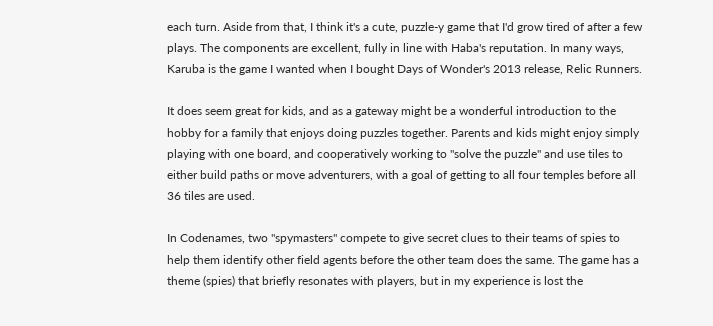each turn. Aside from that, I think it's a cute, puzzle-y game that I'd grow tired of after a few plays. The components are excellent, fully in line with Haba's reputation. In many ways, Karuba is the game I wanted when I bought Days of Wonder's 2013 release, Relic Runners.

It does seem great for kids, and as a gateway might be a wonderful introduction to the hobby for a family that enjoys doing puzzles together. Parents and kids might enjoy simply playing with one board, and cooperatively working to "solve the puzzle" and use tiles to either build paths or move adventurers, with a goal of getting to all four temples before all 36 tiles are used.

In Codenames, two "spymasters" compete to give secret clues to their teams of spies to help them identify other field agents before the other team does the same. The game has a theme (spies) that briefly resonates with players, but in my experience is lost the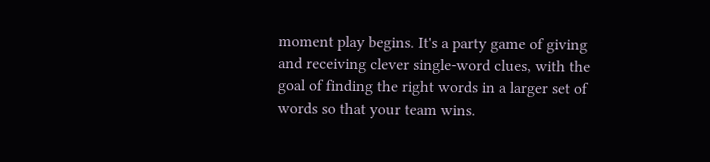moment play begins. It's a party game of giving and receiving clever single-word clues, with the goal of finding the right words in a larger set of words so that your team wins.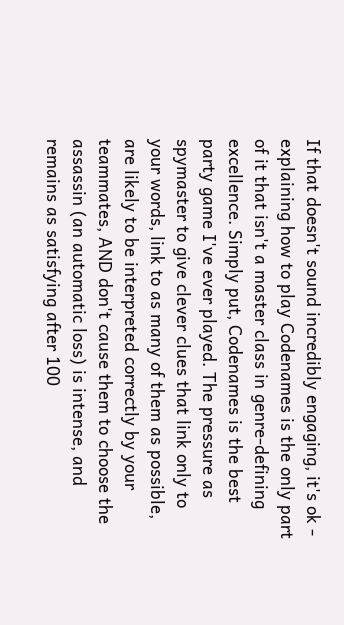If that doesn't sound incredibly engaging, it's ok - explaining how to play Codenames is the only part of it that isn't a master class in genre-defining excellence. Simply put, Codenames is the best party game I've ever played. The pressure as spymaster to give clever clues that link only to your words, link to as many of them as possible, are likely to be interpreted correctly by your teammates, AND don't cause them to choose the assassin (an automatic loss) is intense, and remains as satisfying after 100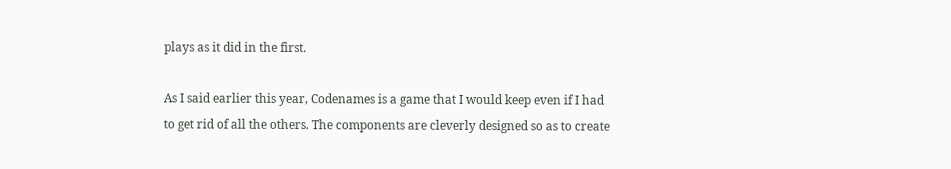plays as it did in the first.

As I said earlier this year, Codenames is a game that I would keep even if I had to get rid of all the others. The components are cleverly designed so as to create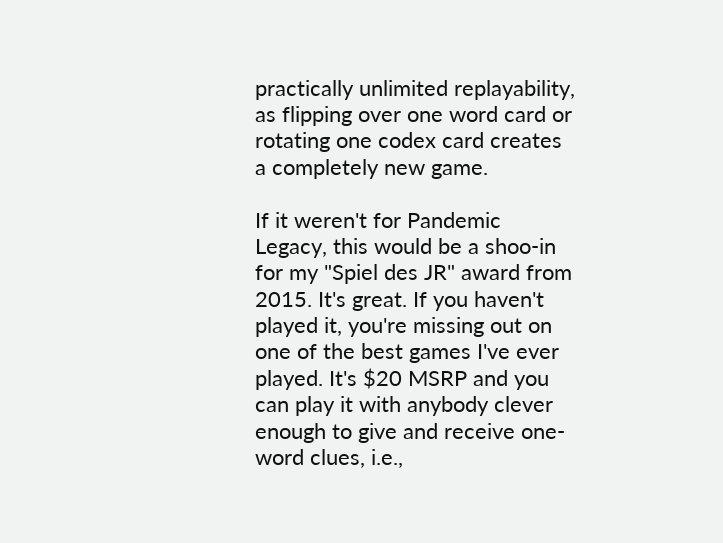practically unlimited replayability, as flipping over one word card or rotating one codex card creates a completely new game.

If it weren't for Pandemic Legacy, this would be a shoo-in for my "Spiel des JR" award from 2015. It's great. If you haven't played it, you're missing out on one of the best games I've ever played. It's $20 MSRP and you can play it with anybody clever enough to give and receive one-word clues, i.e.,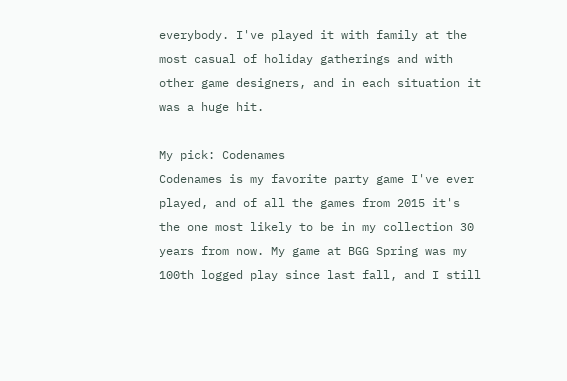everybody. I've played it with family at the most casual of holiday gatherings and with other game designers, and in each situation it was a huge hit.

My pick: Codenames
Codenames is my favorite party game I've ever played, and of all the games from 2015 it's the one most likely to be in my collection 30 years from now. My game at BGG Spring was my 100th logged play since last fall, and I still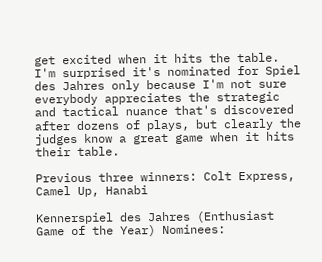get excited when it hits the table. I'm surprised it's nominated for Spiel des Jahres only because I'm not sure everybody appreciates the strategic and tactical nuance that's discovered after dozens of plays, but clearly the judges know a great game when it hits their table.

Previous three winners: Colt Express, Camel Up, Hanabi

Kennerspiel des Jahres (Enthusiast Game of the Year) Nominees: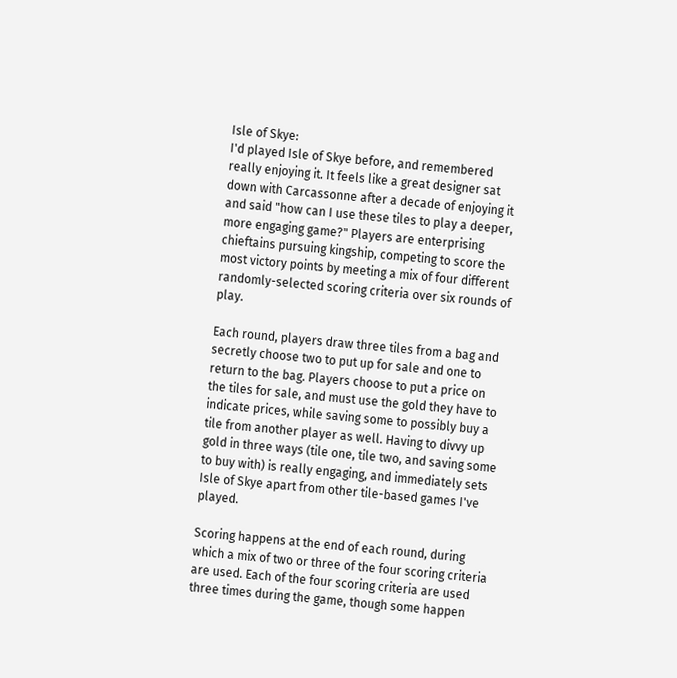Isle of Skye:
I'd played Isle of Skye before, and remembered really enjoying it. It feels like a great designer sat down with Carcassonne after a decade of enjoying it and said "how can I use these tiles to play a deeper, more engaging game?" Players are enterprising chieftains pursuing kingship, competing to score the most victory points by meeting a mix of four different randomly-selected scoring criteria over six rounds of play.

Each round, players draw three tiles from a bag and secretly choose two to put up for sale and one to return to the bag. Players choose to put a price on the tiles for sale, and must use the gold they have to indicate prices, while saving some to possibly buy a tile from another player as well. Having to divvy up gold in three ways (tile one, tile two, and saving some to buy with) is really engaging, and immediately sets Isle of Skye apart from other tile-based games I've played.

Scoring happens at the end of each round, during which a mix of two or three of the four scoring criteria are used. Each of the four scoring criteria are used three times during the game, though some happen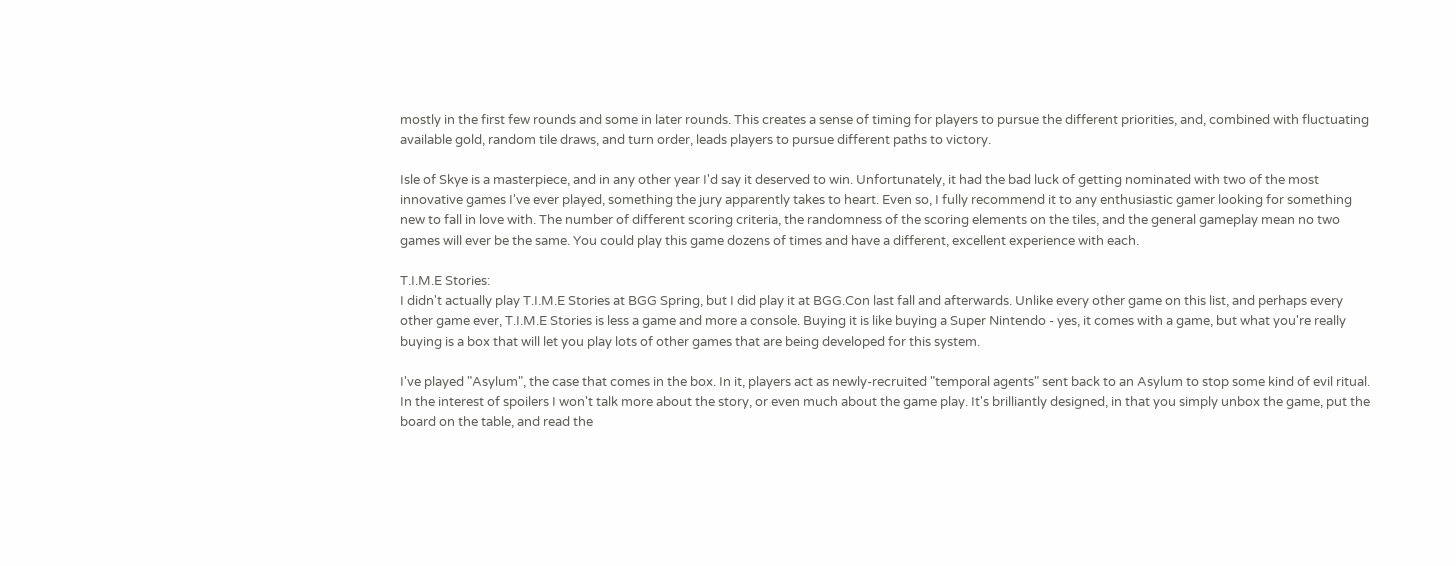mostly in the first few rounds and some in later rounds. This creates a sense of timing for players to pursue the different priorities, and, combined with fluctuating available gold, random tile draws, and turn order, leads players to pursue different paths to victory.

Isle of Skye is a masterpiece, and in any other year I'd say it deserved to win. Unfortunately, it had the bad luck of getting nominated with two of the most innovative games I've ever played, something the jury apparently takes to heart. Even so, I fully recommend it to any enthusiastic gamer looking for something new to fall in love with. The number of different scoring criteria, the randomness of the scoring elements on the tiles, and the general gameplay mean no two games will ever be the same. You could play this game dozens of times and have a different, excellent experience with each.

T.I.M.E Stories:
I didn't actually play T.I.M.E Stories at BGG Spring, but I did play it at BGG.Con last fall and afterwards. Unlike every other game on this list, and perhaps every other game ever, T.I.M.E Stories is less a game and more a console. Buying it is like buying a Super Nintendo - yes, it comes with a game, but what you're really buying is a box that will let you play lots of other games that are being developed for this system.

I've played "Asylum", the case that comes in the box. In it, players act as newly-recruited "temporal agents" sent back to an Asylum to stop some kind of evil ritual. In the interest of spoilers I won't talk more about the story, or even much about the game play. It's brilliantly designed, in that you simply unbox the game, put the board on the table, and read the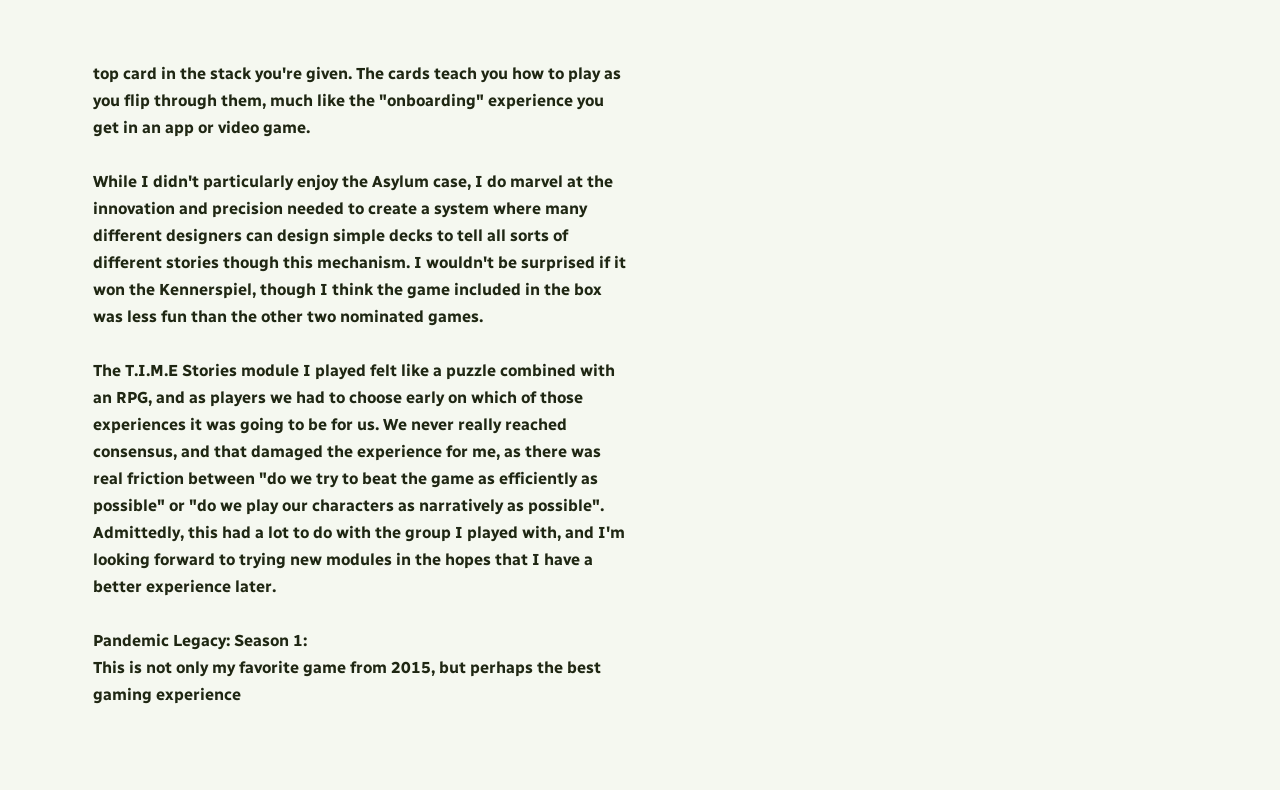top card in the stack you're given. The cards teach you how to play as you flip through them, much like the "onboarding" experience you get in an app or video game.

While I didn't particularly enjoy the Asylum case, I do marvel at the innovation and precision needed to create a system where many different designers can design simple decks to tell all sorts of different stories though this mechanism. I wouldn't be surprised if it won the Kennerspiel, though I think the game included in the box was less fun than the other two nominated games.

The T.I.M.E Stories module I played felt like a puzzle combined with an RPG, and as players we had to choose early on which of those experiences it was going to be for us. We never really reached consensus, and that damaged the experience for me, as there was real friction between "do we try to beat the game as efficiently as possible" or "do we play our characters as narratively as possible". Admittedly, this had a lot to do with the group I played with, and I'm looking forward to trying new modules in the hopes that I have a better experience later.

Pandemic Legacy: Season 1:
This is not only my favorite game from 2015, but perhaps the best gaming experience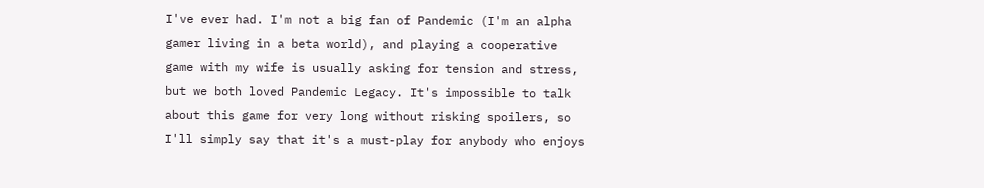I've ever had. I'm not a big fan of Pandemic (I'm an alpha gamer living in a beta world), and playing a cooperative game with my wife is usually asking for tension and stress, but we both loved Pandemic Legacy. It's impossible to talk about this game for very long without risking spoilers, so I'll simply say that it's a must-play for anybody who enjoys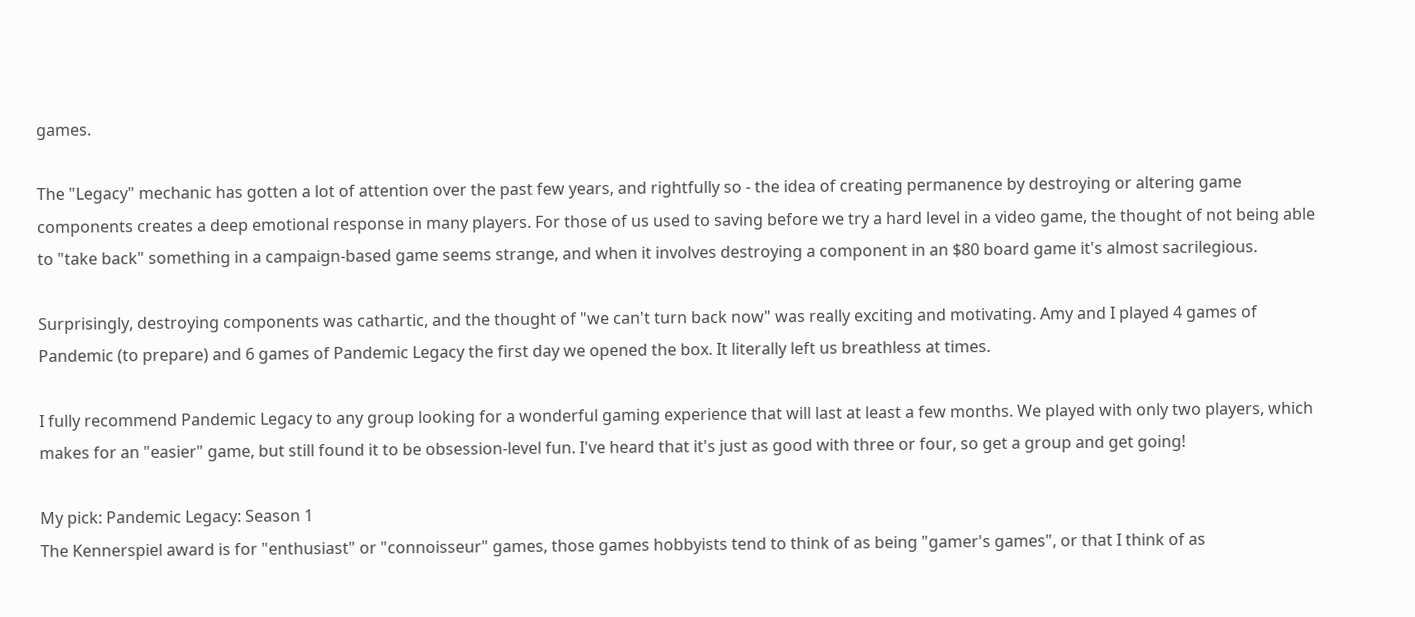games.

The "Legacy" mechanic has gotten a lot of attention over the past few years, and rightfully so - the idea of creating permanence by destroying or altering game components creates a deep emotional response in many players. For those of us used to saving before we try a hard level in a video game, the thought of not being able to "take back" something in a campaign-based game seems strange, and when it involves destroying a component in an $80 board game it's almost sacrilegious.

Surprisingly, destroying components was cathartic, and the thought of "we can't turn back now" was really exciting and motivating. Amy and I played 4 games of Pandemic (to prepare) and 6 games of Pandemic Legacy the first day we opened the box. It literally left us breathless at times.

I fully recommend Pandemic Legacy to any group looking for a wonderful gaming experience that will last at least a few months. We played with only two players, which makes for an "easier" game, but still found it to be obsession-level fun. I've heard that it's just as good with three or four, so get a group and get going!

My pick: Pandemic Legacy: Season 1
The Kennerspiel award is for "enthusiast" or "connoisseur" games, those games hobbyists tend to think of as being "gamer's games", or that I think of as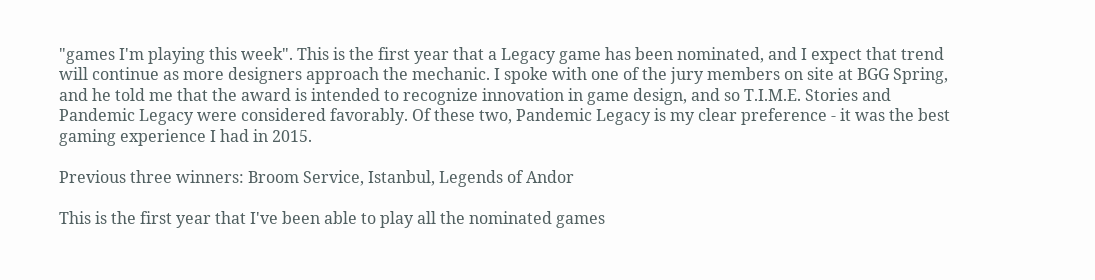"games I'm playing this week". This is the first year that a Legacy game has been nominated, and I expect that trend will continue as more designers approach the mechanic. I spoke with one of the jury members on site at BGG Spring, and he told me that the award is intended to recognize innovation in game design, and so T.I.M.E. Stories and Pandemic Legacy were considered favorably. Of these two, Pandemic Legacy is my clear preference - it was the best gaming experience I had in 2015.

Previous three winners: Broom Service, Istanbul, Legends of Andor

This is the first year that I've been able to play all the nominated games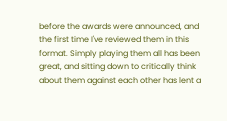before the awards were announced, and the first time I've reviewed them in this format. Simply playing them all has been great, and sitting down to critically think about them against each other has lent a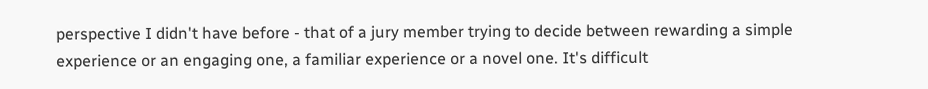perspective I didn't have before - that of a jury member trying to decide between rewarding a simple experience or an engaging one, a familiar experience or a novel one. It's difficult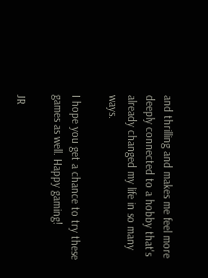and thrilling and makes me feel more deeply connected to a hobby that's already changed my life in so many ways.

I hope you get a chance to try these games as well. Happy gaming!

JR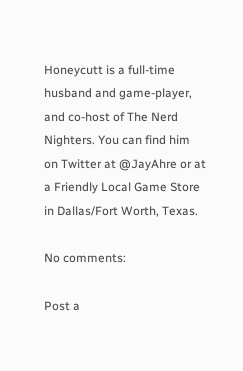Honeycutt is a full-time husband and game-player, and co-host of The Nerd Nighters. You can find him on Twitter at @JayAhre or at a Friendly Local Game Store in Dallas/Fort Worth, Texas.

No comments:

Post a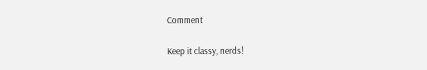Comment

Keep it classy, nerds!